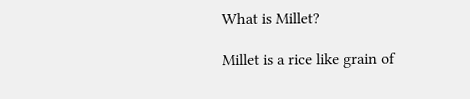What is Millet?

Millet is a rice like grain of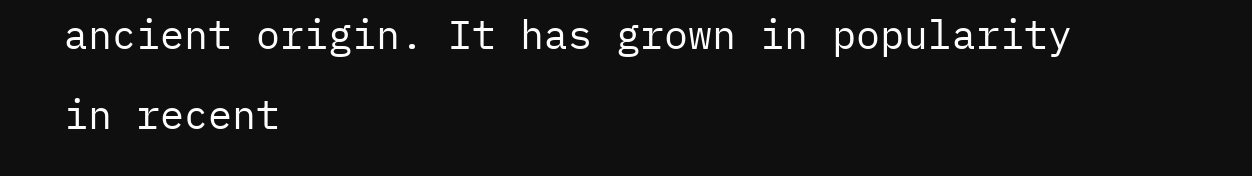ancient origin. It has grown in popularity in recent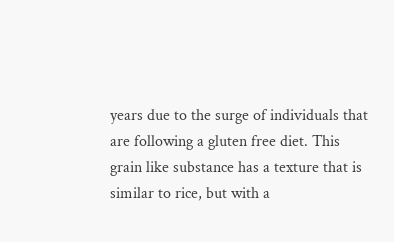years due to the surge of individuals that are following a gluten free diet. This grain like substance has a texture that is similar to rice, but with a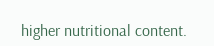higher nutritional content.